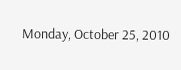Monday, October 25, 2010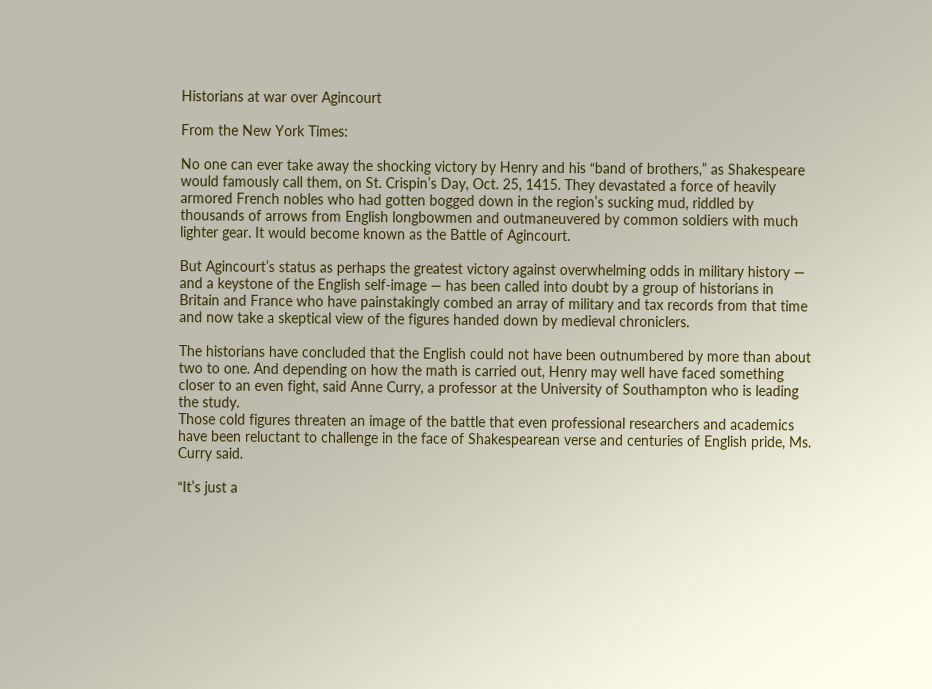Historians at war over Agincourt

From the New York Times:

No one can ever take away the shocking victory by Henry and his “band of brothers,” as Shakespeare would famously call them, on St. Crispin’s Day, Oct. 25, 1415. They devastated a force of heavily armored French nobles who had gotten bogged down in the region’s sucking mud, riddled by thousands of arrows from English longbowmen and outmaneuvered by common soldiers with much lighter gear. It would become known as the Battle of Agincourt.

But Agincourt’s status as perhaps the greatest victory against overwhelming odds in military history — and a keystone of the English self-image — has been called into doubt by a group of historians in Britain and France who have painstakingly combed an array of military and tax records from that time and now take a skeptical view of the figures handed down by medieval chroniclers.

The historians have concluded that the English could not have been outnumbered by more than about two to one. And depending on how the math is carried out, Henry may well have faced something closer to an even fight, said Anne Curry, a professor at the University of Southampton who is leading the study.
Those cold figures threaten an image of the battle that even professional researchers and academics have been reluctant to challenge in the face of Shakespearean verse and centuries of English pride, Ms. Curry said.

“It’s just a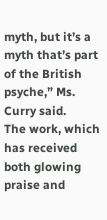myth, but it’s a myth that’s part of the British psyche,” Ms. Curry said.
The work, which has received both glowing praise and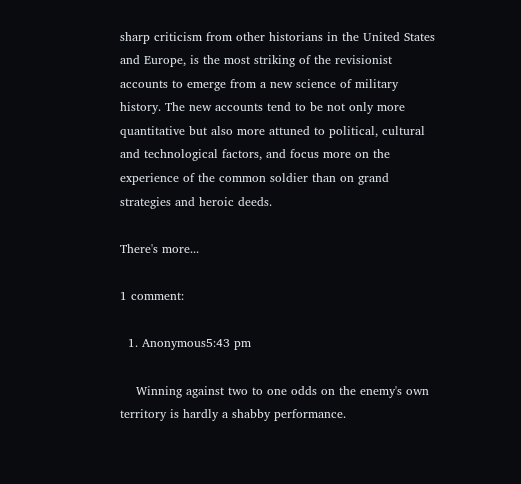sharp criticism from other historians in the United States and Europe, is the most striking of the revisionist accounts to emerge from a new science of military history. The new accounts tend to be not only more quantitative but also more attuned to political, cultural and technological factors, and focus more on the experience of the common soldier than on grand strategies and heroic deeds.

There's more...

1 comment:

  1. Anonymous5:43 pm

    Winning against two to one odds on the enemy's own territory is hardly a shabby performance.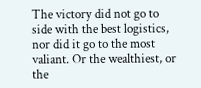The victory did not go to side with the best logistics, nor did it go to the most valiant. Or the wealthiest, or the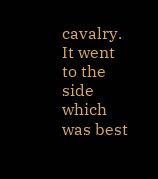cavalry. It went to the side which was best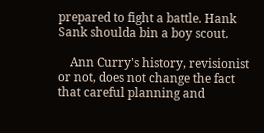prepared to fight a battle. Hank Sank shoulda bin a boy scout.

    Ann Curry's history, revisionist or not, does not change the fact that careful planning and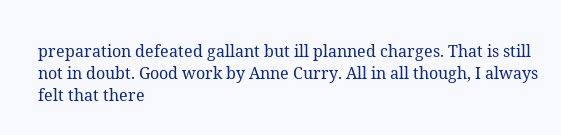preparation defeated gallant but ill planned charges. That is still not in doubt. Good work by Anne Curry. All in all though, I always felt that there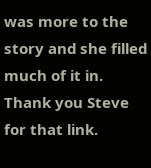was more to the story and she filled much of it in. Thank you Steve for that link.